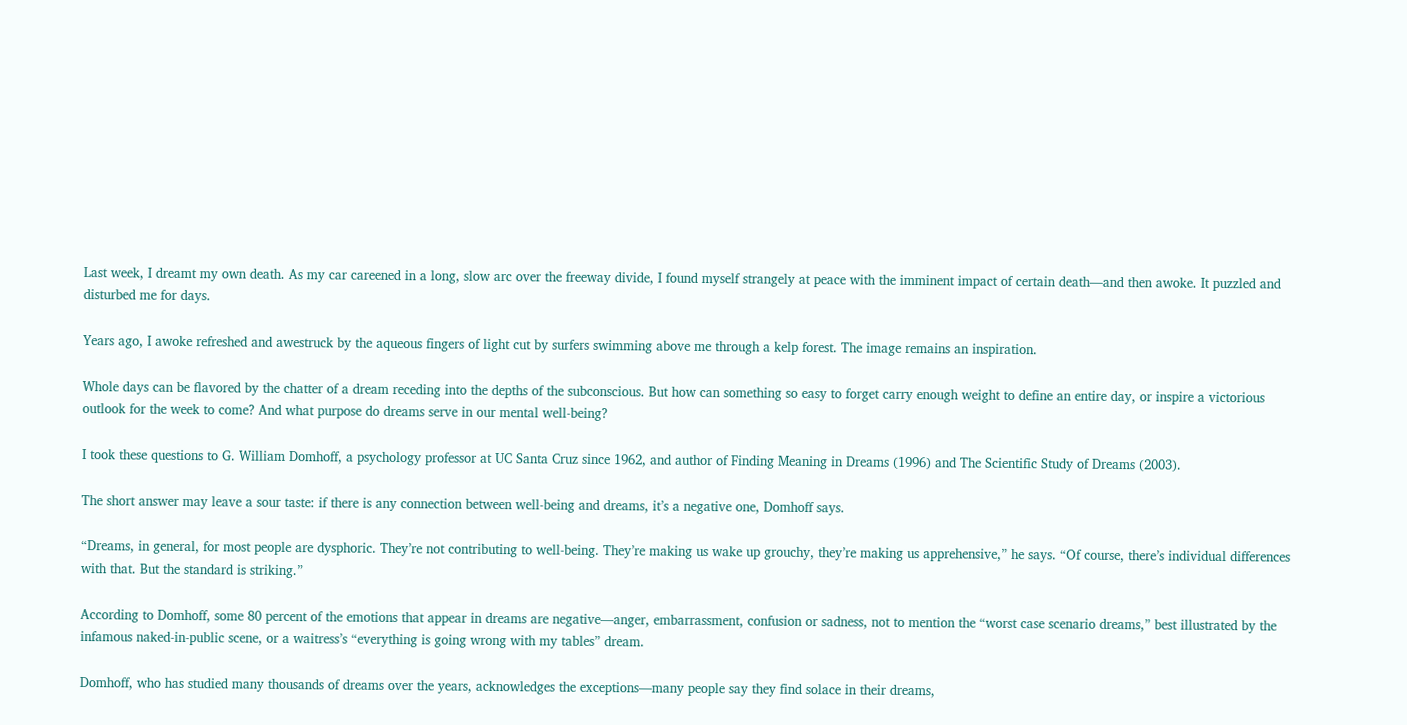Last week, I dreamt my own death. As my car careened in a long, slow arc over the freeway divide, I found myself strangely at peace with the imminent impact of certain death—and then awoke. It puzzled and disturbed me for days.

Years ago, I awoke refreshed and awestruck by the aqueous fingers of light cut by surfers swimming above me through a kelp forest. The image remains an inspiration.

Whole days can be flavored by the chatter of a dream receding into the depths of the subconscious. But how can something so easy to forget carry enough weight to define an entire day, or inspire a victorious outlook for the week to come? And what purpose do dreams serve in our mental well-being?

I took these questions to G. William Domhoff, a psychology professor at UC Santa Cruz since 1962, and author of Finding Meaning in Dreams (1996) and The Scientific Study of Dreams (2003).

The short answer may leave a sour taste: if there is any connection between well-being and dreams, it’s a negative one, Domhoff says.

“Dreams, in general, for most people are dysphoric. They’re not contributing to well-being. They’re making us wake up grouchy, they’re making us apprehensive,” he says. “Of course, there’s individual differences with that. But the standard is striking.”

According to Domhoff, some 80 percent of the emotions that appear in dreams are negative—anger, embarrassment, confusion or sadness, not to mention the “worst case scenario dreams,” best illustrated by the infamous naked-in-public scene, or a waitress’s “everything is going wrong with my tables” dream.

Domhoff, who has studied many thousands of dreams over the years, acknowledges the exceptions—many people say they find solace in their dreams,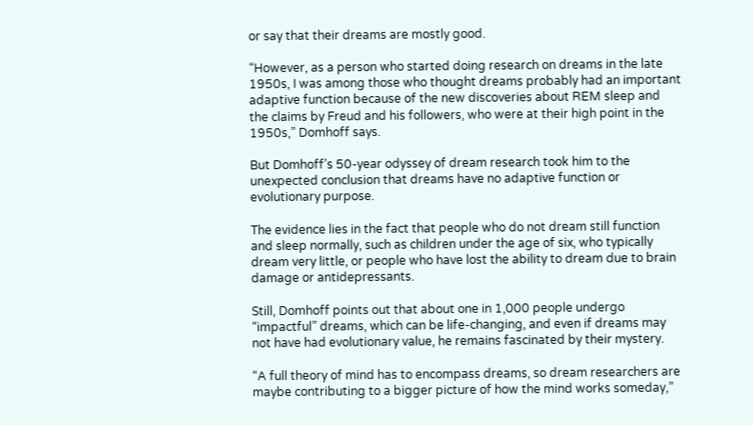or say that their dreams are mostly good.

“However, as a person who started doing research on dreams in the late 1950s, I was among those who thought dreams probably had an important adaptive function because of the new discoveries about REM sleep and the claims by Freud and his followers, who were at their high point in the 1950s,” Domhoff says.

But Domhoff’s 50-year odyssey of dream research took him to the unexpected conclusion that dreams have no adaptive function or evolutionary purpose.

The evidence lies in the fact that people who do not dream still function and sleep normally, such as children under the age of six, who typically dream very little, or people who have lost the ability to dream due to brain damage or antidepressants.

Still, Domhoff points out that about one in 1,000 people undergo “impactful” dreams, which can be life-changing, and even if dreams may not have had evolutionary value, he remains fascinated by their mystery.

“A full theory of mind has to encompass dreams, so dream researchers are maybe contributing to a bigger picture of how the mind works someday,”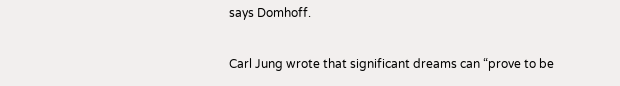says Domhoff.

Carl Jung wrote that significant dreams can “prove to be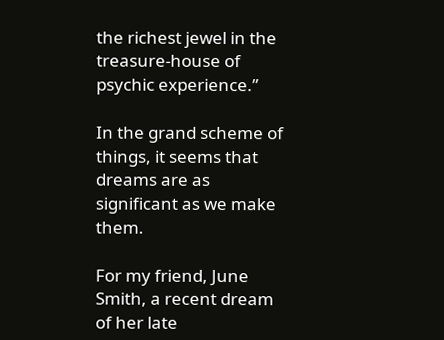the richest jewel in the treasure-house of psychic experience.”

In the grand scheme of things, it seems that dreams are as significant as we make them.

For my friend, June Smith, a recent dream of her late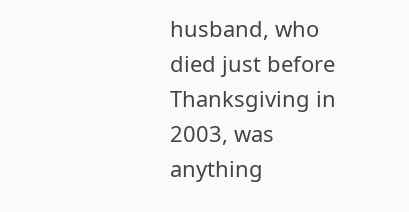husband, who died just before Thanksgiving in 2003, was anything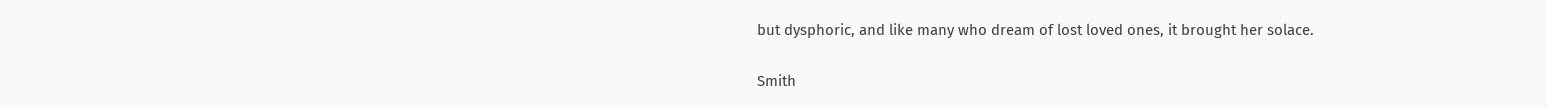but dysphoric, and like many who dream of lost loved ones, it brought her solace.

Smith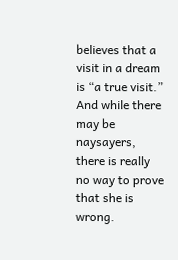believes that a visit in a dream is “a true visit.” And while there may be naysayers, there is really no way to prove that she is wrong.